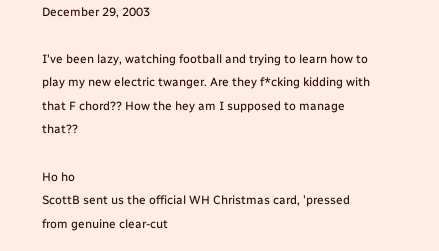December 29, 2003

I've been lazy, watching football and trying to learn how to play my new electric twanger. Are they f*cking kidding with that F chord?? How the hey am I supposed to manage that??

Ho ho
ScottB sent us the official WH Christmas card, 'pressed from genuine clear-cut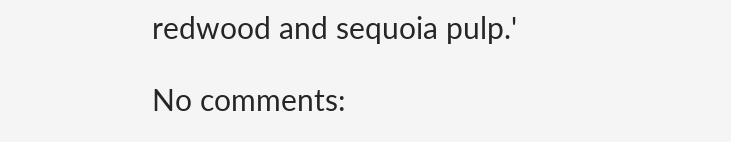redwood and sequoia pulp.'

No comments: